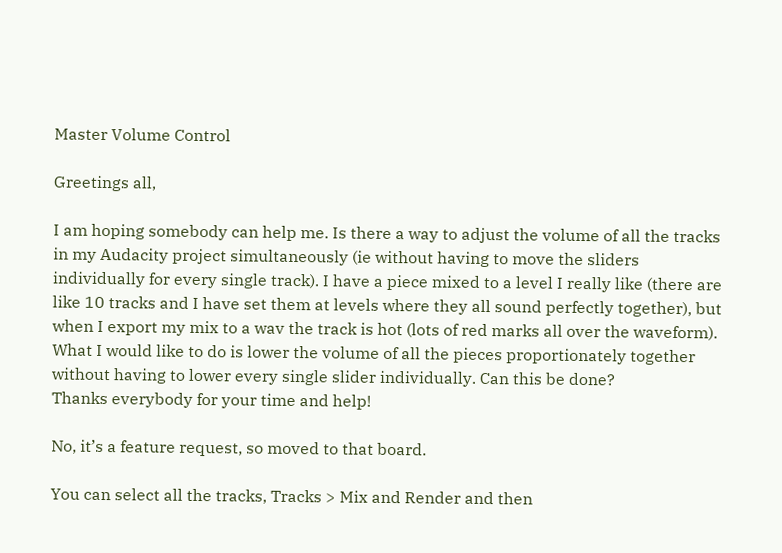Master Volume Control

Greetings all,

I am hoping somebody can help me. Is there a way to adjust the volume of all the tracks in my Audacity project simultaneously (ie without having to move the sliders individually for every single track). I have a piece mixed to a level I really like (there are like 10 tracks and I have set them at levels where they all sound perfectly together), but when I export my mix to a wav the track is hot (lots of red marks all over the waveform). What I would like to do is lower the volume of all the pieces proportionately together without having to lower every single slider individually. Can this be done?
Thanks everybody for your time and help!

No, it’s a feature request, so moved to that board.

You can select all the tracks, Tracks > Mix and Render and then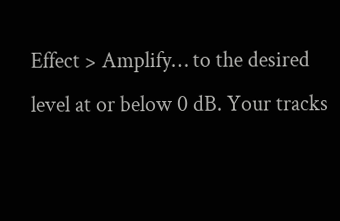Effect > Amplify… to the desired level at or below 0 dB. Your tracks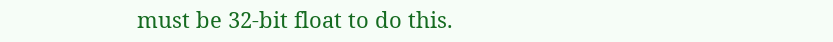must be 32-bit float to do this.